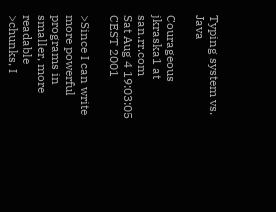Typing system vs. Java

Courageous jkraska1 at san.rr.com
Sat Aug 4 19:03:05 CEST 2001

>Since I can write more powerful programs in smaller, more readable
>chunks, I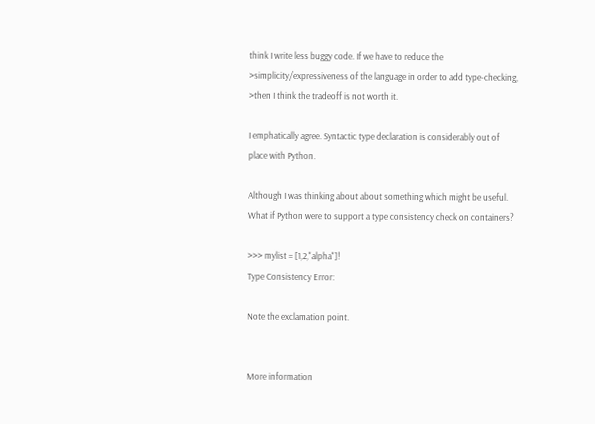think I write less buggy code. If we have to reduce the
>simplicity/expressiveness of the language in order to add type-checking,
>then I think the tradeoff is not worth it.

I emphatically agree. Syntactic type declaration is considerably out of
place with Python.

Although I was thinking about about something which might be useful.
What if Python were to support a type consistency check on containers?

>>> mylist = [1,2,"alpha"]!
Type Consistency Error:

Note the exclamation point.


More information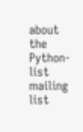about the Python-list mailing list